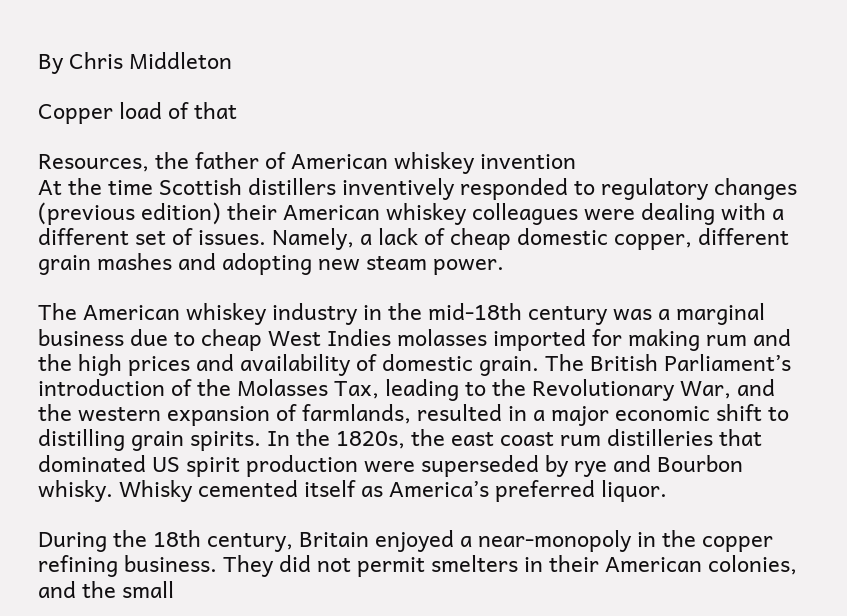By Chris Middleton

Copper load of that

Resources, the father of American whiskey invention
At the time Scottish distillers inventively responded to regulatory changes (previous edition) their American whiskey colleagues were dealing with a different set of issues. Namely, a lack of cheap domestic copper, different grain mashes and adopting new steam power.

The American whiskey industry in the mid-18th century was a marginal business due to cheap West Indies molasses imported for making rum and the high prices and availability of domestic grain. The British Parliament’s introduction of the Molasses Tax, leading to the Revolutionary War, and the western expansion of farmlands, resulted in a major economic shift to distilling grain spirits. In the 1820s, the east coast rum distilleries that dominated US spirit production were superseded by rye and Bourbon whisky. Whisky cemented itself as America’s preferred liquor.

During the 18th century, Britain enjoyed a near-monopoly in the copper refining business. They did not permit smelters in their American colonies, and the small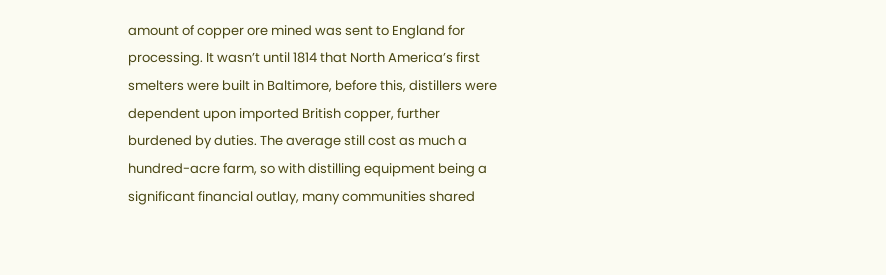amount of copper ore mined was sent to England for processing. It wasn’t until 1814 that North America’s first smelters were built in Baltimore, before this, distillers were dependent upon imported British copper, further burdened by duties. The average still cost as much a hundred-acre farm, so with distilling equipment being a significant financial outlay, many communities shared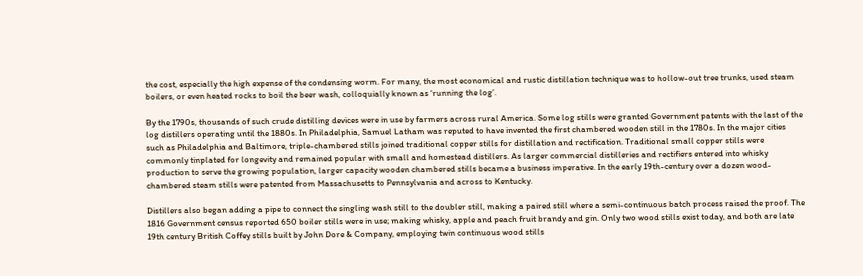the cost, especially the high expense of the condensing worm. For many, the most economical and rustic distillation technique was to hollow-out tree trunks, used steam boilers, or even heated rocks to boil the beer wash, colloquially known as ‘running the log’.

By the 1790s, thousands of such crude distilling devices were in use by farmers across rural America. Some log stills were granted Government patents with the last of the log distillers operating until the 1880s. In Philadelphia, Samuel Latham was reputed to have invented the first chambered wooden still in the 1780s. In the major cities such as Philadelphia and Baltimore, triple-chambered stills joined traditional copper stills for distillation and rectification. Traditional small copper stills were commonly tinplated for longevity and remained popular with small and homestead distillers. As larger commercial distilleries and rectifiers entered into whisky production to serve the growing population, larger capacity wooden chambered stills became a business imperative. In the early 19th-century over a dozen wood-chambered steam stills were patented from Massachusetts to Pennsylvania and across to Kentucky.

Distillers also began adding a pipe to connect the singling wash still to the doubler still, making a paired still where a semi-continuous batch process raised the proof. The 1816 Government census reported 650 boiler stills were in use; making whisky, apple and peach fruit brandy and gin. Only two wood stills exist today, and both are late 19th century British Coffey stills built by John Dore & Company, employing twin continuous wood stills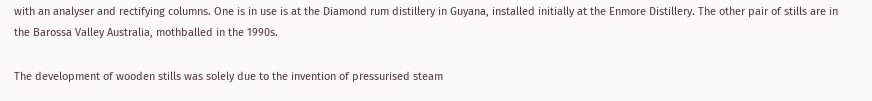with an analyser and rectifying columns. One is in use is at the Diamond rum distillery in Guyana, installed initially at the Enmore Distillery. The other pair of stills are in the Barossa Valley Australia, mothballed in the 1990s.

The development of wooden stills was solely due to the invention of pressurised steam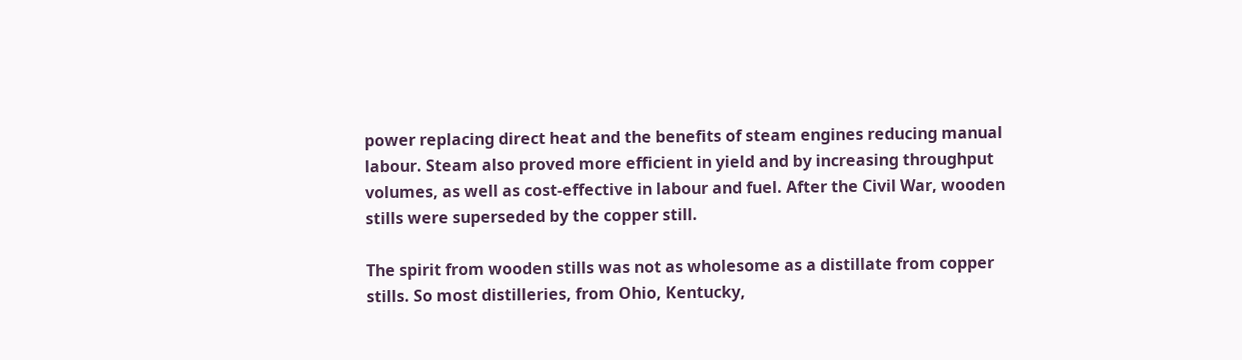power replacing direct heat and the benefits of steam engines reducing manual labour. Steam also proved more efficient in yield and by increasing throughput volumes, as well as cost-effective in labour and fuel. After the Civil War, wooden stills were superseded by the copper still.

The spirit from wooden stills was not as wholesome as a distillate from copper stills. So most distilleries, from Ohio, Kentucky,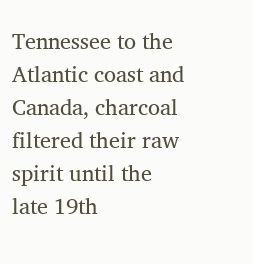Tennessee to the Atlantic coast and Canada, charcoal filtered their raw spirit until the late 19th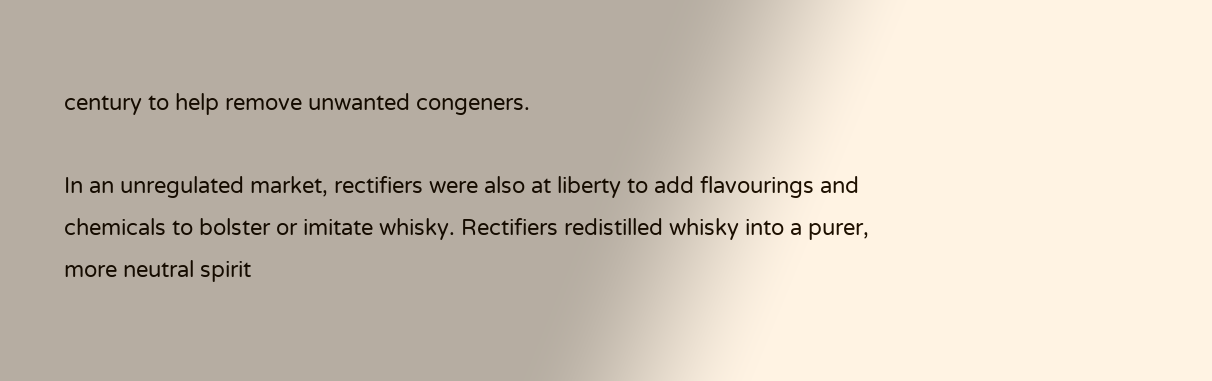century to help remove unwanted congeners.

In an unregulated market, rectifiers were also at liberty to add flavourings and chemicals to bolster or imitate whisky. Rectifiers redistilled whisky into a purer, more neutral spirit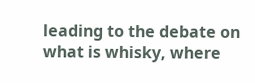leading to the debate on what is whisky, where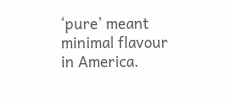‘pure’ meant minimal flavour in America.